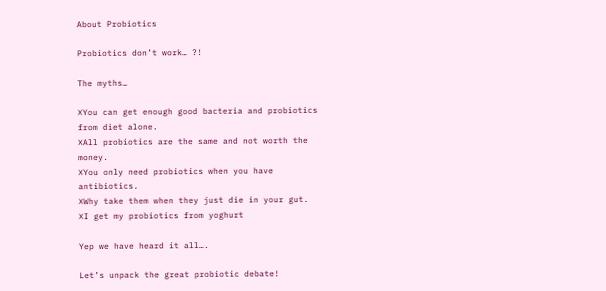About Probiotics

Probiotics don’t work… ?!

The myths…

❌You can get enough good bacteria and probiotics from diet alone.
❌All probiotics are the same and not worth the money.
❌You only need probiotics when you have antibiotics.
❌Why take them when they just die in your gut.
❌I get my probiotics from yoghurt

Yep we have heard it all….

Let’s unpack the great probiotic debate!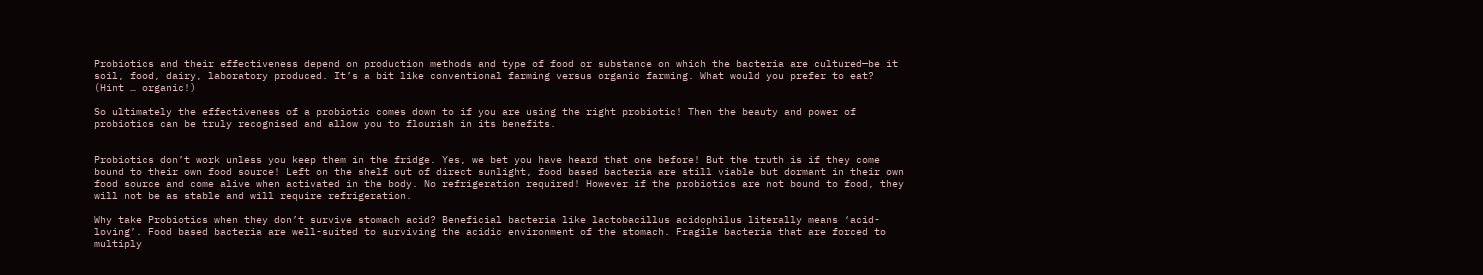Probiotics and their effectiveness depend on production methods and type of food or substance on which the bacteria are cultured—be it soil, food, dairy, laboratory produced. It’s a bit like conventional farming versus organic farming. What would you prefer to eat? (Hint … organic!)

So ultimately the effectiveness of a probiotic comes down to if you are using the right probiotic! Then the beauty and power of probiotics can be truly recognised and allow you to flourish in its benefits.


Probiotics don’t work unless you keep them in the fridge. Yes, we bet you have heard that one before! But the truth is if they come bound to their own food source! Left on the shelf out of direct sunlight, food based bacteria are still viable but dormant in their own food source and come alive when activated in the body. No refrigeration required! However if the probiotics are not bound to food, they will not be as stable and will require refrigeration.

Why take Probiotics when they don’t survive stomach acid? Beneficial bacteria like lactobacillus acidophilus literally means ‘acid-loving’. Food based bacteria are well-suited to surviving the acidic environment of the stomach. Fragile bacteria that are forced to multiply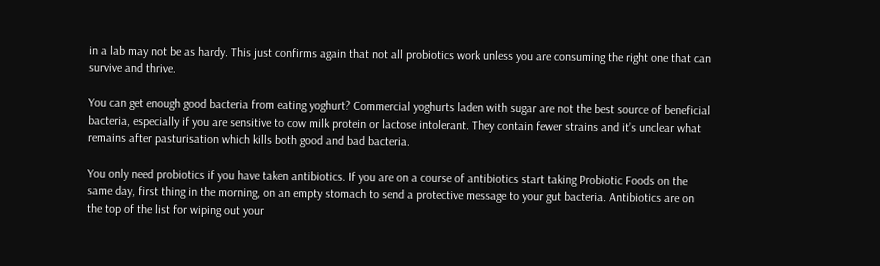in a lab may not be as hardy. This just confirms again that not all probiotics work unless you are consuming the right one that can survive and thrive.

You can get enough good bacteria from eating yoghurt? Commercial yoghurts laden with sugar are not the best source of beneficial bacteria, especially if you are sensitive to cow milk protein or lactose intolerant. They contain fewer strains and it’s unclear what remains after pasturisation which kills both good and bad bacteria.

You only need probiotics if you have taken antibiotics. If you are on a course of antibiotics start taking Probiotic Foods on the same day, first thing in the morning, on an empty stomach to send a protective message to your gut bacteria. Antibiotics are on the top of the list for wiping out your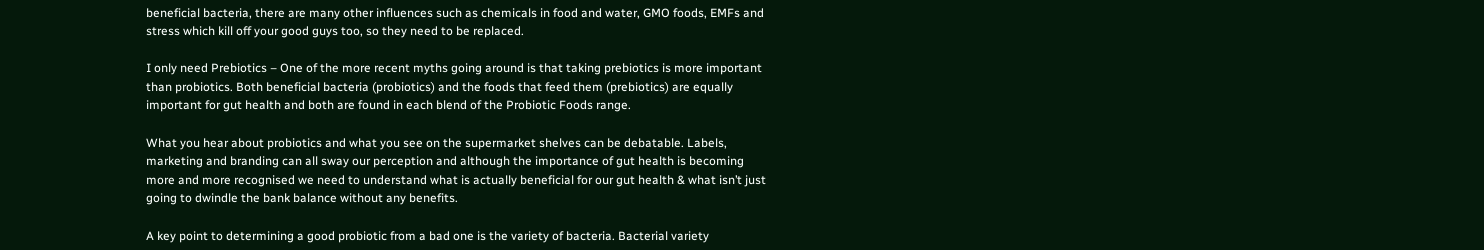beneficial bacteria, there are many other influences such as chemicals in food and water, GMO foods, EMFs and stress which kill off your good guys too, so they need to be replaced.

I only need Prebiotics – One of the more recent myths going around is that taking prebiotics is more important than probiotics. Both beneficial bacteria (probiotics) and the foods that feed them (prebiotics) are equally important for gut health and both are found in each blend of the Probiotic Foods range.

What you hear about probiotics and what you see on the supermarket shelves can be debatable. Labels, marketing and branding can all sway our perception and although the importance of gut health is becoming more and more recognised we need to understand what is actually beneficial for our gut health & what isn’t just going to dwindle the bank balance without any benefits.

A key point to determining a good probiotic from a bad one is the variety of bacteria. Bacterial variety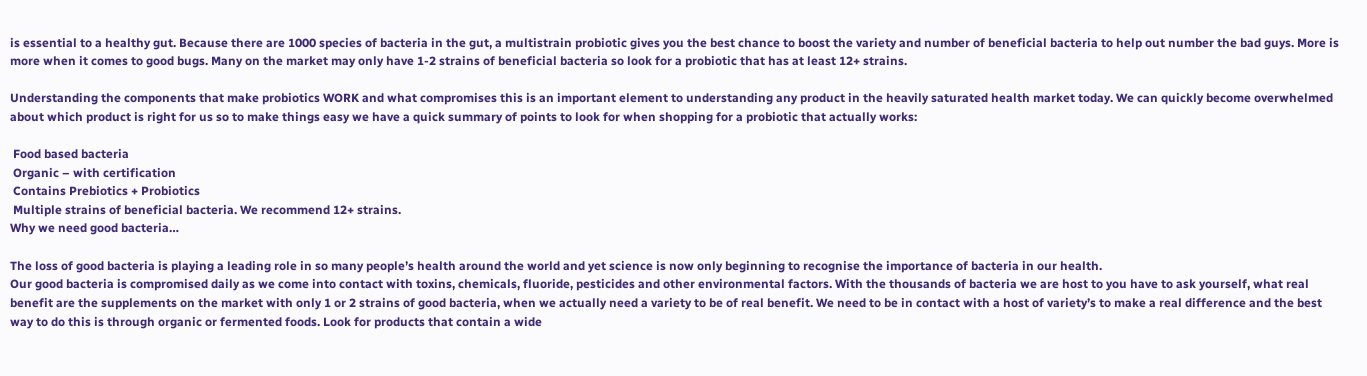is essential to a healthy gut. Because there are 1000 species of bacteria in the gut, a multistrain probiotic gives you the best chance to boost the variety and number of beneficial bacteria to help out number the bad guys. More is more when it comes to good bugs. Many on the market may only have 1-2 strains of beneficial bacteria so look for a probiotic that has at least 12+ strains.

Understanding the components that make probiotics WORK and what compromises this is an important element to understanding any product in the heavily saturated health market today. We can quickly become overwhelmed about which product is right for us so to make things easy we have a quick summary of points to look for when shopping for a probiotic that actually works:

 Food based bacteria
 Organic – with certification
 Contains Prebiotics + Probiotics
 Multiple strains of beneficial bacteria. We recommend 12+ strains.
Why we need good bacteria…

The loss of good bacteria is playing a leading role in so many people’s health around the world and yet science is now only beginning to recognise the importance of bacteria in our health.
Our good bacteria is compromised daily as we come into contact with toxins, chemicals, fluoride, pesticides and other environmental factors. With the thousands of bacteria we are host to you have to ask yourself, what real benefit are the supplements on the market with only 1 or 2 strains of good bacteria, when we actually need a variety to be of real benefit. We need to be in contact with a host of variety’s to make a real difference and the best way to do this is through organic or fermented foods. Look for products that contain a wide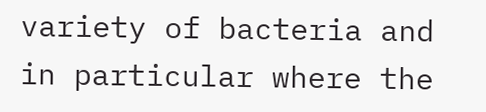variety of bacteria and in particular where the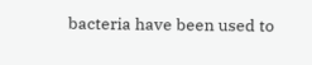bacteria have been used to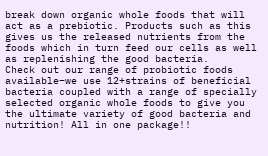break down organic whole foods that will act as a prebiotic. Products such as this gives us the released nutrients from the foods which in turn feed our cells as well as replenishing the good bacteria.
Check out our range of probiotic foods available–we use 12+strains of beneficial bacteria coupled with a range of specially selected organic whole foods to give you the ultimate variety of good bacteria and nutrition! All in one package!!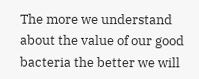The more we understand about the value of our good bacteria the better we will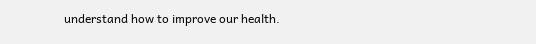understand how to improve our health.